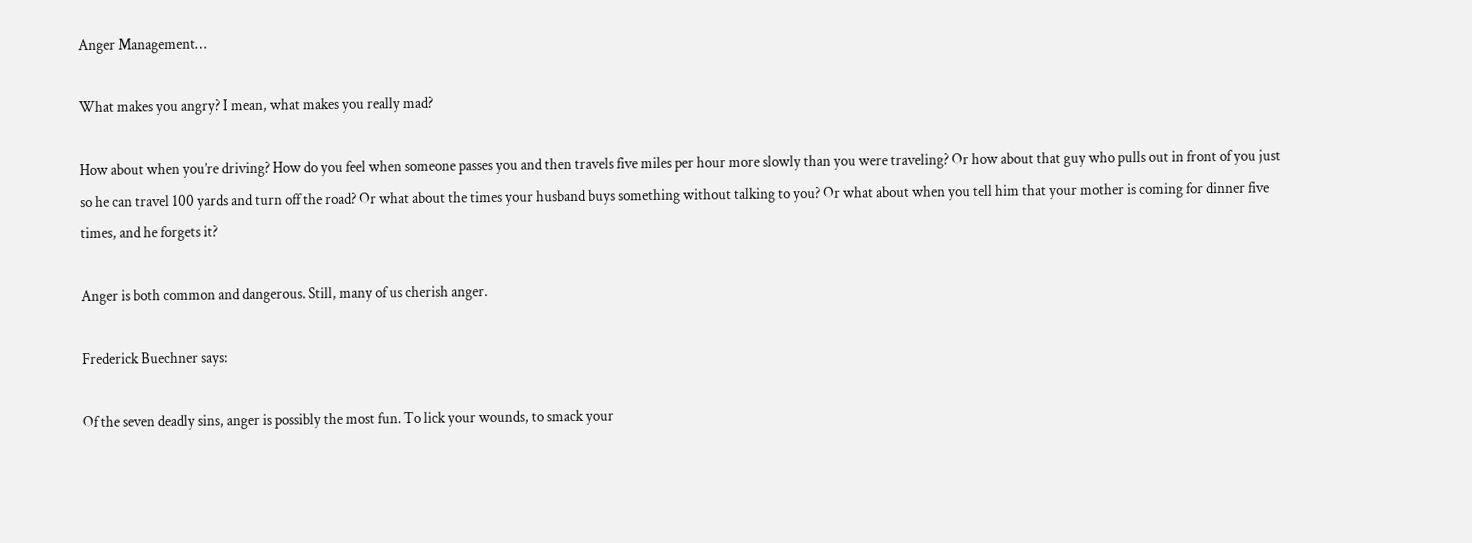Anger Management…

What makes you angry? I mean, what makes you really mad?

How about when you’re driving? How do you feel when someone passes you and then travels five miles per hour more slowly than you were traveling? Or how about that guy who pulls out in front of you just so he can travel 100 yards and turn off the road? Or what about the times your husband buys something without talking to you? Or what about when you tell him that your mother is coming for dinner five times, and he forgets it?

Anger is both common and dangerous. Still, many of us cherish anger.

Frederick Buechner says:

Of the seven deadly sins, anger is possibly the most fun. To lick your wounds, to smack your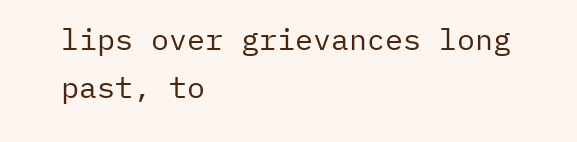lips over grievances long past, to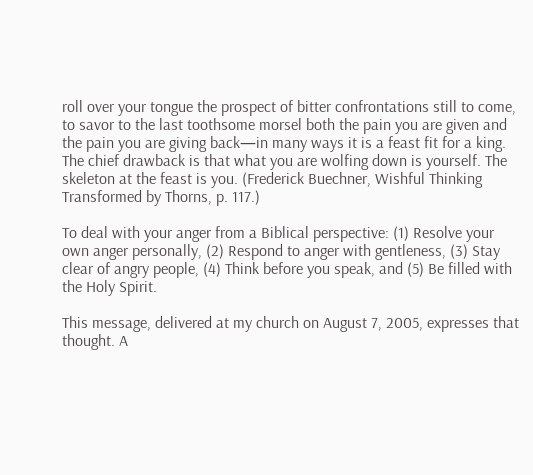roll over your tongue the prospect of bitter confrontations still to come, to savor to the last toothsome morsel both the pain you are given and the pain you are giving back—in many ways it is a feast fit for a king. The chief drawback is that what you are wolfing down is yourself. The skeleton at the feast is you. (Frederick Buechner, Wishful Thinking Transformed by Thorns, p. 117.)

To deal with your anger from a Biblical perspective: (1) Resolve your own anger personally, (2) Respond to anger with gentleness, (3) Stay clear of angry people, (4) Think before you speak, and (5) Be filled with the Holy Spirit.

This message, delivered at my church on August 7, 2005, expresses that thought. A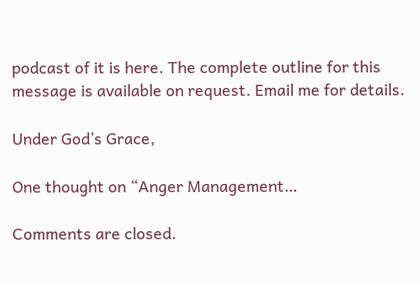podcast of it is here. The complete outline for this message is available on request. Email me for details.

Under God’s Grace,

One thought on “Anger Management…

Comments are closed.